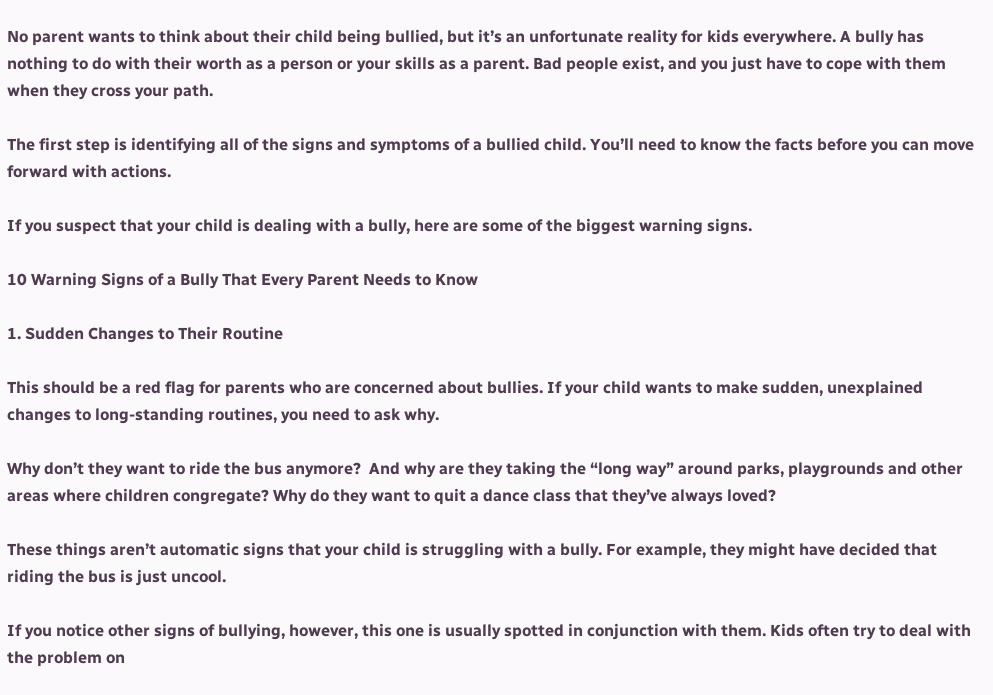No parent wants to think about their child being bullied, but it’s an unfortunate reality for kids everywhere. A bully has nothing to do with their worth as a person or your skills as a parent. Bad people exist, and you just have to cope with them when they cross your path.

The first step is identifying all of the signs and symptoms of a bullied child. You’ll need to know the facts before you can move forward with actions.

If you suspect that your child is dealing with a bully, here are some of the biggest warning signs.

10 Warning Signs of a Bully That Every Parent Needs to Know

1. Sudden Changes to Their Routine

This should be a red flag for parents who are concerned about bullies. If your child wants to make sudden, unexplained changes to long-standing routines, you need to ask why.

Why don’t they want to ride the bus anymore?  And why are they taking the “long way” around parks, playgrounds and other areas where children congregate? Why do they want to quit a dance class that they’ve always loved?

These things aren’t automatic signs that your child is struggling with a bully. For example, they might have decided that riding the bus is just uncool.

If you notice other signs of bullying, however, this one is usually spotted in conjunction with them. Kids often try to deal with the problem on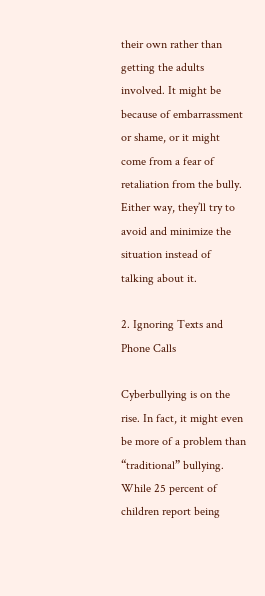their own rather than getting the adults involved. It might be because of embarrassment or shame, or it might come from a fear of retaliation from the bully. Either way, they’ll try to avoid and minimize the situation instead of talking about it.

2. Ignoring Texts and Phone Calls

Cyberbullying is on the rise. In fact, it might even be more of a problem than “traditional” bullying. While 25 percent of children report being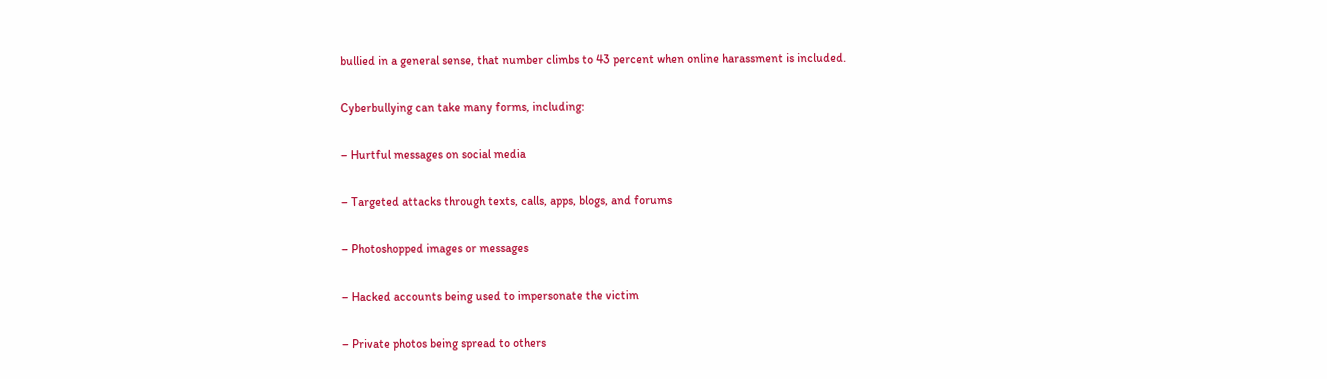bullied in a general sense, that number climbs to 43 percent when online harassment is included.

Cyberbullying can take many forms, including:

– Hurtful messages on social media

– Targeted attacks through texts, calls, apps, blogs, and forums

– Photoshopped images or messages

– Hacked accounts being used to impersonate the victim

– Private photos being spread to others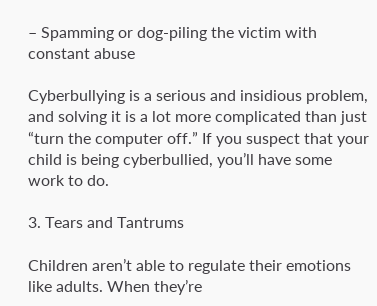– Spamming or dog-piling the victim with constant abuse

Cyberbullying is a serious and insidious problem, and solving it is a lot more complicated than just “turn the computer off.” If you suspect that your child is being cyberbullied, you’ll have some work to do.

3. Tears and Tantrums

Children aren’t able to regulate their emotions like adults. When they’re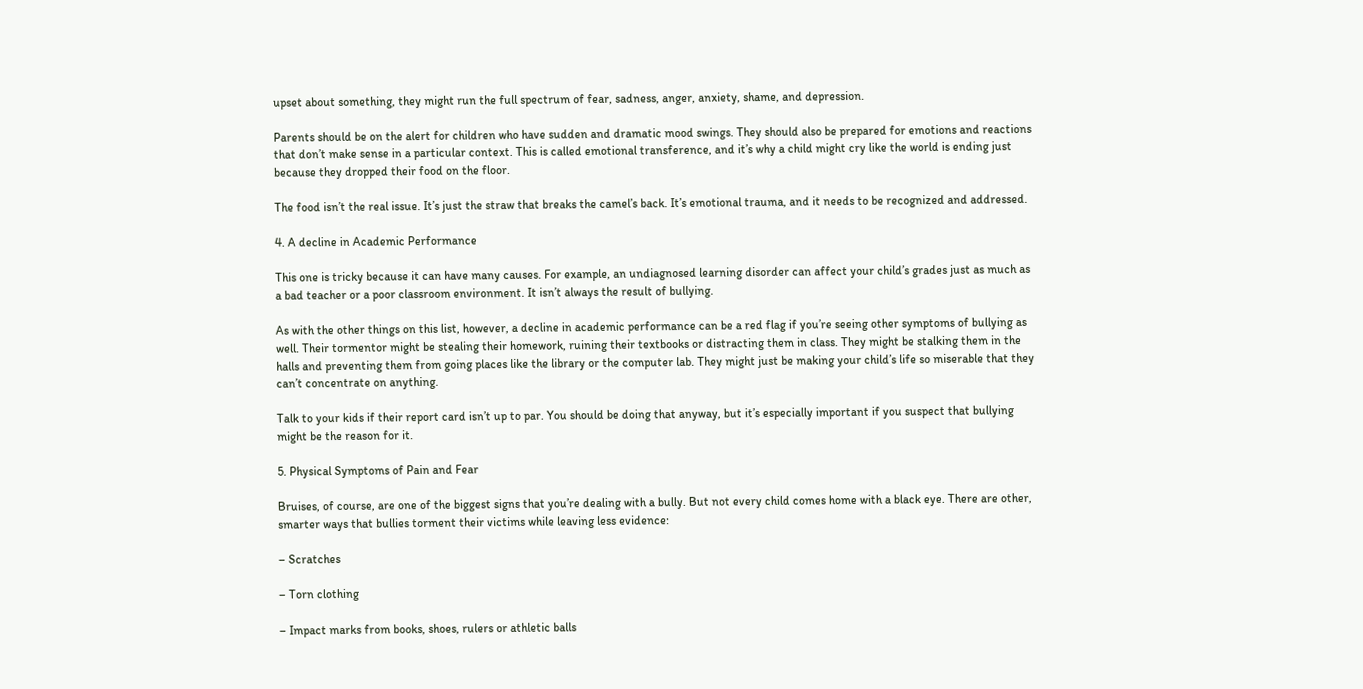upset about something, they might run the full spectrum of fear, sadness, anger, anxiety, shame, and depression.

Parents should be on the alert for children who have sudden and dramatic mood swings. They should also be prepared for emotions and reactions that don’t make sense in a particular context. This is called emotional transference, and it’s why a child might cry like the world is ending just because they dropped their food on the floor.

The food isn’t the real issue. It’s just the straw that breaks the camel’s back. It’s emotional trauma, and it needs to be recognized and addressed.

4. A decline in Academic Performance

This one is tricky because it can have many causes. For example, an undiagnosed learning disorder can affect your child’s grades just as much as a bad teacher or a poor classroom environment. It isn’t always the result of bullying.

As with the other things on this list, however, a decline in academic performance can be a red flag if you’re seeing other symptoms of bullying as well. Their tormentor might be stealing their homework, ruining their textbooks or distracting them in class. They might be stalking them in the halls and preventing them from going places like the library or the computer lab. They might just be making your child’s life so miserable that they can’t concentrate on anything.

Talk to your kids if their report card isn’t up to par. You should be doing that anyway, but it’s especially important if you suspect that bullying might be the reason for it.

5. Physical Symptoms of Pain and Fear

Bruises, of course, are one of the biggest signs that you’re dealing with a bully. But not every child comes home with a black eye. There are other, smarter ways that bullies torment their victims while leaving less evidence:

– Scratches

– Torn clothing

– Impact marks from books, shoes, rulers or athletic balls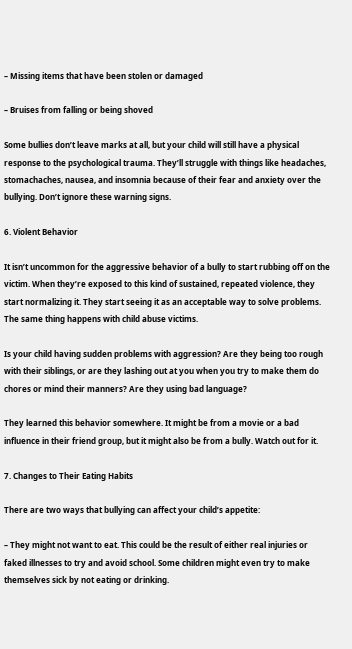– Missing items that have been stolen or damaged

– Bruises from falling or being shoved

Some bullies don’t leave marks at all, but your child will still have a physical response to the psychological trauma. They’ll struggle with things like headaches, stomachaches, nausea, and insomnia because of their fear and anxiety over the bullying. Don’t ignore these warning signs.

6. Violent Behavior

It isn’t uncommon for the aggressive behavior of a bully to start rubbing off on the victim. When they’re exposed to this kind of sustained, repeated violence, they start normalizing it. They start seeing it as an acceptable way to solve problems. The same thing happens with child abuse victims.

Is your child having sudden problems with aggression? Are they being too rough with their siblings, or are they lashing out at you when you try to make them do chores or mind their manners? Are they using bad language?

They learned this behavior somewhere. It might be from a movie or a bad influence in their friend group, but it might also be from a bully. Watch out for it.

7. Changes to Their Eating Habits

There are two ways that bullying can affect your child’s appetite:

– They might not want to eat. This could be the result of either real injuries or faked illnesses to try and avoid school. Some children might even try to make themselves sick by not eating or drinking.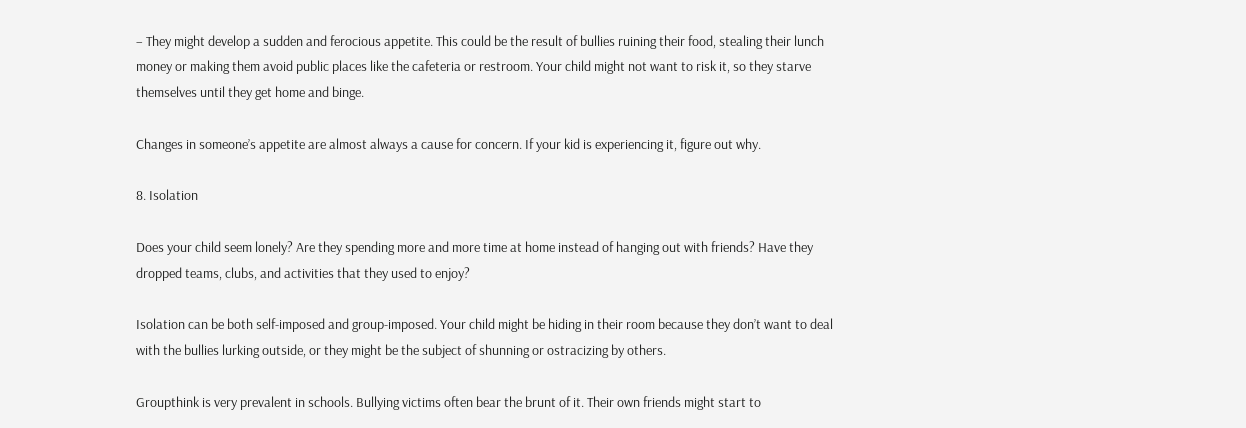– They might develop a sudden and ferocious appetite. This could be the result of bullies ruining their food, stealing their lunch money or making them avoid public places like the cafeteria or restroom. Your child might not want to risk it, so they starve themselves until they get home and binge.

Changes in someone’s appetite are almost always a cause for concern. If your kid is experiencing it, figure out why.

8. Isolation

Does your child seem lonely? Are they spending more and more time at home instead of hanging out with friends? Have they dropped teams, clubs, and activities that they used to enjoy?

Isolation can be both self-imposed and group-imposed. Your child might be hiding in their room because they don’t want to deal with the bullies lurking outside, or they might be the subject of shunning or ostracizing by others.

Groupthink is very prevalent in schools. Bullying victims often bear the brunt of it. Their own friends might start to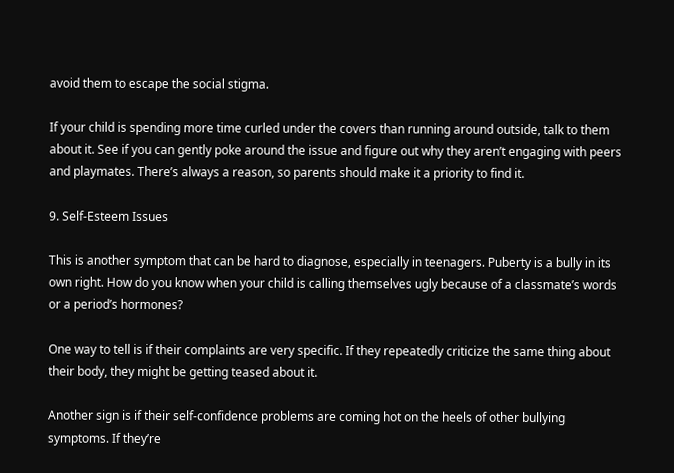avoid them to escape the social stigma.

If your child is spending more time curled under the covers than running around outside, talk to them about it. See if you can gently poke around the issue and figure out why they aren’t engaging with peers and playmates. There’s always a reason, so parents should make it a priority to find it.

9. Self-Esteem Issues

This is another symptom that can be hard to diagnose, especially in teenagers. Puberty is a bully in its own right. How do you know when your child is calling themselves ugly because of a classmate’s words or a period’s hormones?

One way to tell is if their complaints are very specific. If they repeatedly criticize the same thing about their body, they might be getting teased about it.

Another sign is if their self-confidence problems are coming hot on the heels of other bullying symptoms. If they’re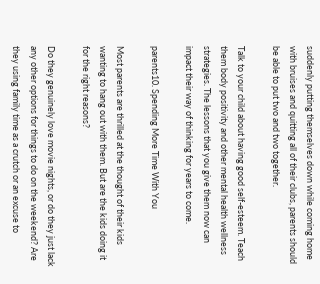suddenly putting themselves down while coming home with bruises and quitting all of their clubs, parents should be able to put two and two together.

Talk to your child about having good self-esteem. Teach them body positivity and other mental health wellness strategies. The lessons that you give them now can impact their way of thinking for years to come.

parents10. Spending More Time With You

Most parents are thrilled at the thought of their kids wanting to hang out with them. But are the kids doing it for the right reasons?

Do they genuinely love movie nights, or do they just lack any other options for things to do on the weekend? Are they using family time as a crutch or an excuse to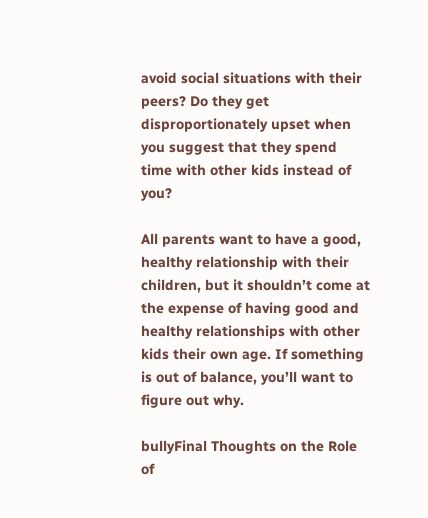avoid social situations with their peers? Do they get disproportionately upset when you suggest that they spend time with other kids instead of you?

All parents want to have a good, healthy relationship with their children, but it shouldn’t come at the expense of having good and healthy relationships with other kids their own age. If something is out of balance, you’ll want to figure out why.

bullyFinal Thoughts on the Role of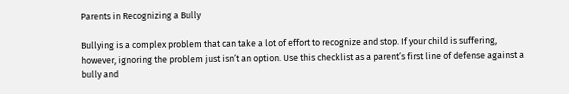Parents in Recognizing a Bully

Bullying is a complex problem that can take a lot of effort to recognize and stop. If your child is suffering, however, ignoring the problem just isn’t an option. Use this checklist as a parent’s first line of defense against a bully and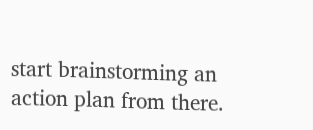start brainstorming an action plan from there.